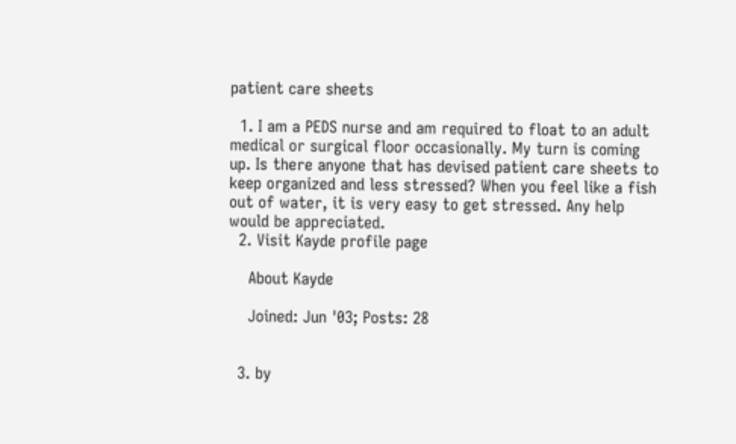patient care sheets

  1. I am a PEDS nurse and am required to float to an adult medical or surgical floor occasionally. My turn is coming up. Is there anyone that has devised patient care sheets to keep organized and less stressed? When you feel like a fish out of water, it is very easy to get stressed. Any help would be appreciated.
  2. Visit Kayde profile page

    About Kayde

    Joined: Jun '03; Posts: 28


  3. by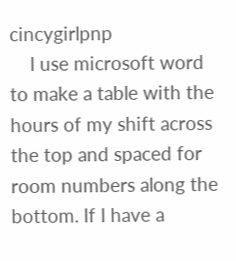cincygirlpnp
    I use microsoft word to make a table with the hours of my shift across the top and spaced for room numbers along the bottom. If I have a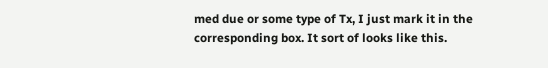med due or some type of Tx, I just mark it in the corresponding box. It sort of looks like this.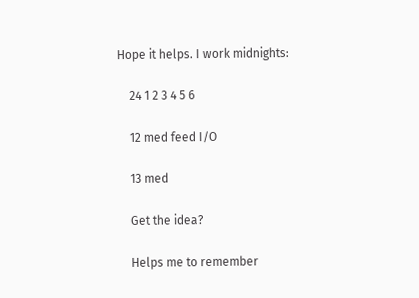Hope it helps. I work midnights:

    24 1 2 3 4 5 6

    12 med feed I/O

    13 med

    Get the idea?

    Helps me to remember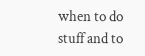when to do stuff and to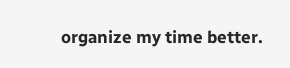organize my time better.